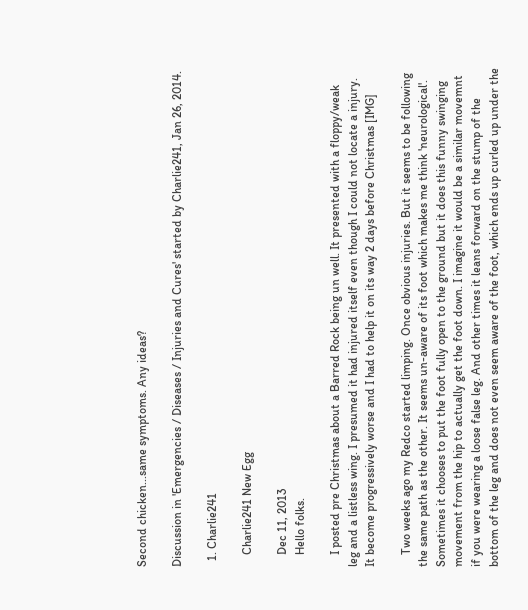Second chicken...same symptoms. Any ideas?

Discussion in 'Emergencies / Diseases / Injuries and Cures' started by Charlie241, Jan 26, 2014.

  1. Charlie241

    Charlie241 New Egg

    Dec 11, 2013
    Hello folks.

    I posted pre Christmas about a Barred Rock being un well. It presented with a floppy/weak leg and a listless wing. I presumed it had injured itself even though I could not locate a injury. It become progressively worse and I had to help it on its way 2 days before Christmas [IMG]

    Two weeks ago my Redco started limping. Once obvious injuries. But it seems to be following the same path as the other. It seems un-aware of its foot which makes me think 'neurological'. Sometimes it chooses to put the foot fully open to the ground but it does this funny swinging movement from the hip to actually get the foot down. I imagine it would be a similar movemnt if you were wearing a loose false leg. And other times it leans forward on the stump of the bottom of the leg and does not even seem aware of the foot, which ends up curled up under the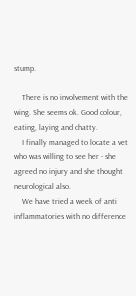stump.

    There is no involvement with the wing. She seems ok. Good colour, eating, laying and chatty.
    I finally managed to locate a vet who was willing to see her - she agreed no injury and she thought neurological also.
    We have tried a week of anti inflammatories with no difference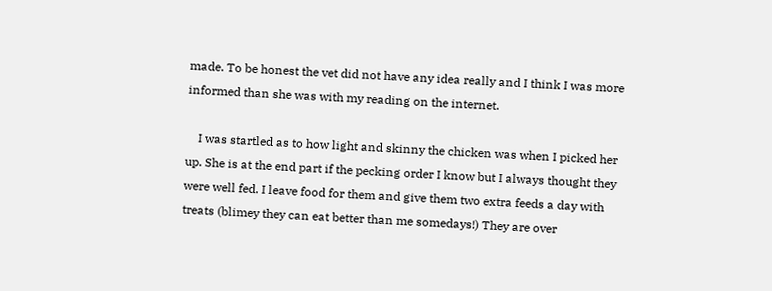made. To be honest the vet did not have any idea really and I think I was more informed than she was with my reading on the internet.

    I was startled as to how light and skinny the chicken was when I picked her up. She is at the end part if the pecking order I know but I always thought they were well fed. I leave food for them and give them two extra feeds a day with treats (blimey they can eat better than me somedays!) They are over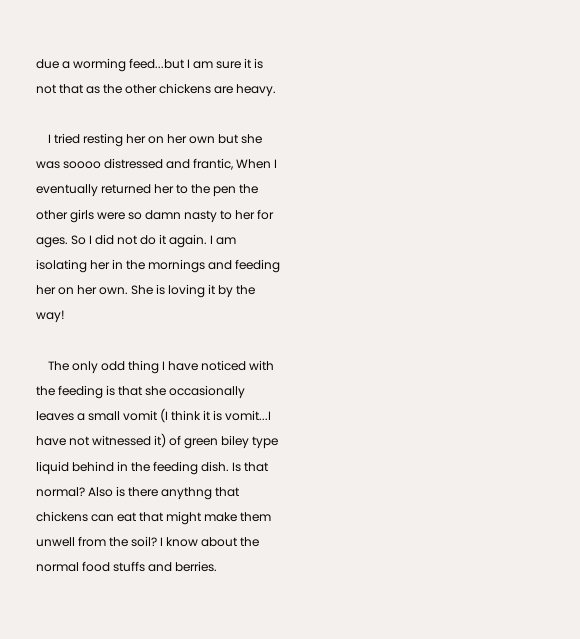due a worming feed...but I am sure it is not that as the other chickens are heavy.

    I tried resting her on her own but she was soooo distressed and frantic, When I eventually returned her to the pen the other girls were so damn nasty to her for ages. So I did not do it again. I am isolating her in the mornings and feeding her on her own. She is loving it by the way!

    The only odd thing I have noticed with the feeding is that she occasionally leaves a small vomit (I think it is vomit...I have not witnessed it) of green biley type liquid behind in the feeding dish. Is that normal? Also is there anythng that chickens can eat that might make them unwell from the soil? I know about the normal food stuffs and berries.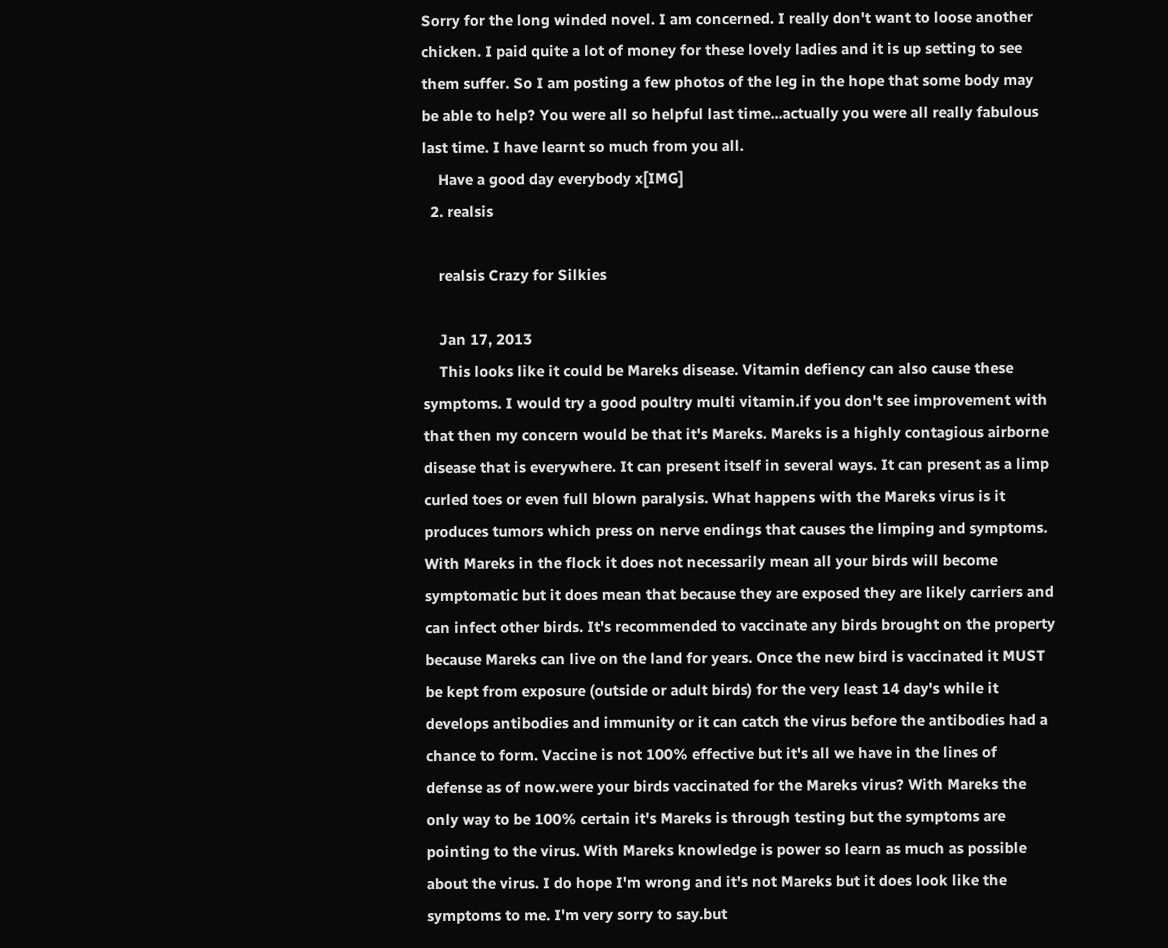Sorry for the long winded novel. I am concerned. I really don't want to loose another chicken. I paid quite a lot of money for these lovely ladies and it is up setting to see them suffer. So I am posting a few photos of the leg in the hope that some body may be able to help? You were all so helpful last time...actually you were all really fabulous last time. I have learnt so much from you all.
    Have a good day everybody x[IMG]
  2. realsis

    realsis Crazy for Silkies

    Jan 17, 2013
    This looks like it could be Mareks disease. Vitamin defiency can also cause these symptoms. I would try a good poultry multi vitamin.if you don't see improvement with that then my concern would be that it's Mareks. Mareks is a highly contagious airborne disease that is everywhere. It can present itself in several ways. It can present as a limp curled toes or even full blown paralysis. What happens with the Mareks virus is it produces tumors which press on nerve endings that causes the limping and symptoms. With Mareks in the flock it does not necessarily mean all your birds will become symptomatic but it does mean that because they are exposed they are likely carriers and can infect other birds. It's recommended to vaccinate any birds brought on the property because Mareks can live on the land for years. Once the new bird is vaccinated it MUST be kept from exposure (outside or adult birds) for the very least 14 day's while it develops antibodies and immunity or it can catch the virus before the antibodies had a chance to form. Vaccine is not 100% effective but it's all we have in the lines of defense as of now.were your birds vaccinated for the Mareks virus? With Mareks the only way to be 100% certain it's Mareks is through testing but the symptoms are pointing to the virus. With Mareks knowledge is power so learn as much as possible about the virus. I do hope I'm wrong and it's not Mareks but it does look like the symptoms to me. I'm very sorry to say.but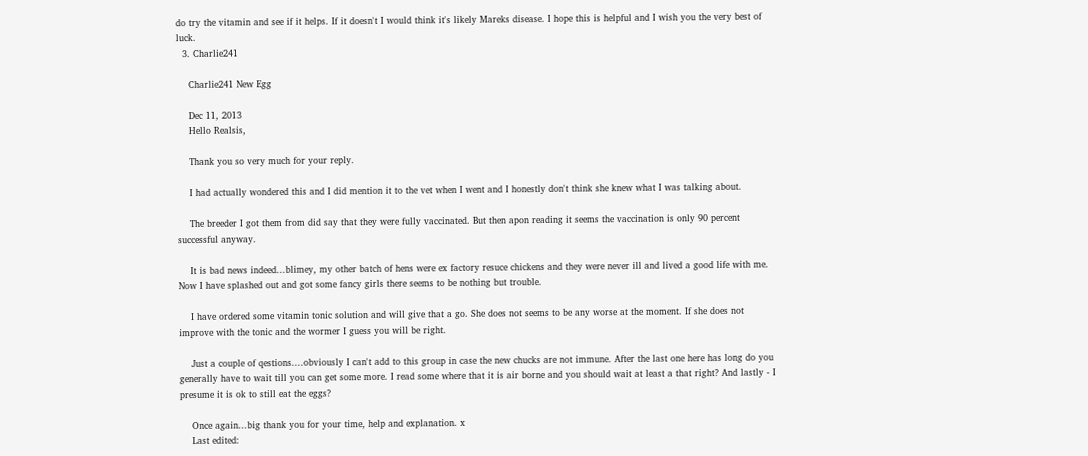do try the vitamin and see if it helps. If it doesn't I would think it's likely Mareks disease. I hope this is helpful and I wish you the very best of luck.
  3. Charlie241

    Charlie241 New Egg

    Dec 11, 2013
    Hello Realsis,

    Thank you so very much for your reply.

    I had actually wondered this and I did mention it to the vet when I went and I honestly don't think she knew what I was talking about.

    The breeder I got them from did say that they were fully vaccinated. But then apon reading it seems the vaccination is only 90 percent successful anyway.

    It is bad news indeed...blimey, my other batch of hens were ex factory resuce chickens and they were never ill and lived a good life with me. Now I have splashed out and got some fancy girls there seems to be nothing but trouble.

    I have ordered some vitamin tonic solution and will give that a go. She does not seems to be any worse at the moment. If she does not improve with the tonic and the wormer I guess you will be right.

    Just a couple of qestions....obviously I can't add to this group in case the new chucks are not immune. After the last one here has long do you generally have to wait till you can get some more. I read some where that it is air borne and you should wait at least a that right? And lastly - I presume it is ok to still eat the eggs?

    Once again...big thank you for your time, help and explanation. x
    Last edited: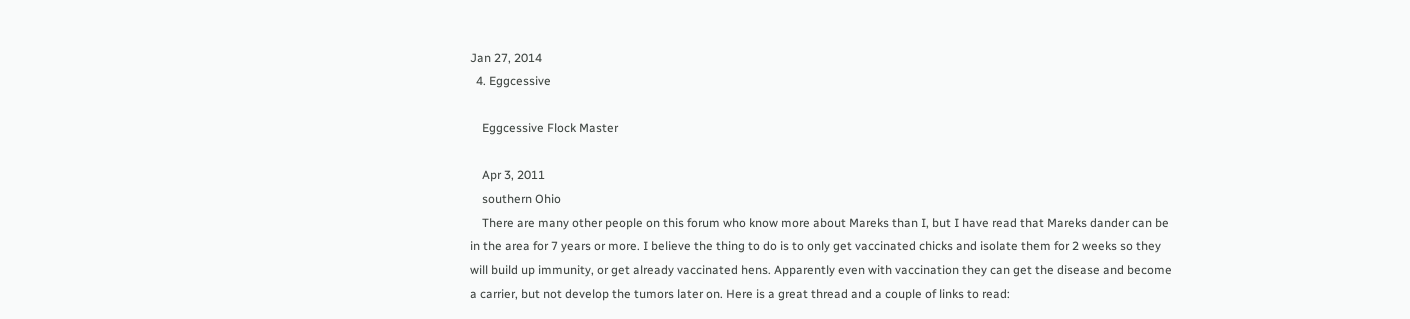Jan 27, 2014
  4. Eggcessive

    Eggcessive Flock Master

    Apr 3, 2011
    southern Ohio
    There are many other people on this forum who know more about Mareks than I, but I have read that Mareks dander can be in the area for 7 years or more. I believe the thing to do is to only get vaccinated chicks and isolate them for 2 weeks so they will build up immunity, or get already vaccinated hens. Apparently even with vaccination they can get the disease and become a carrier, but not develop the tumors later on. Here is a great thread and a couple of links to read: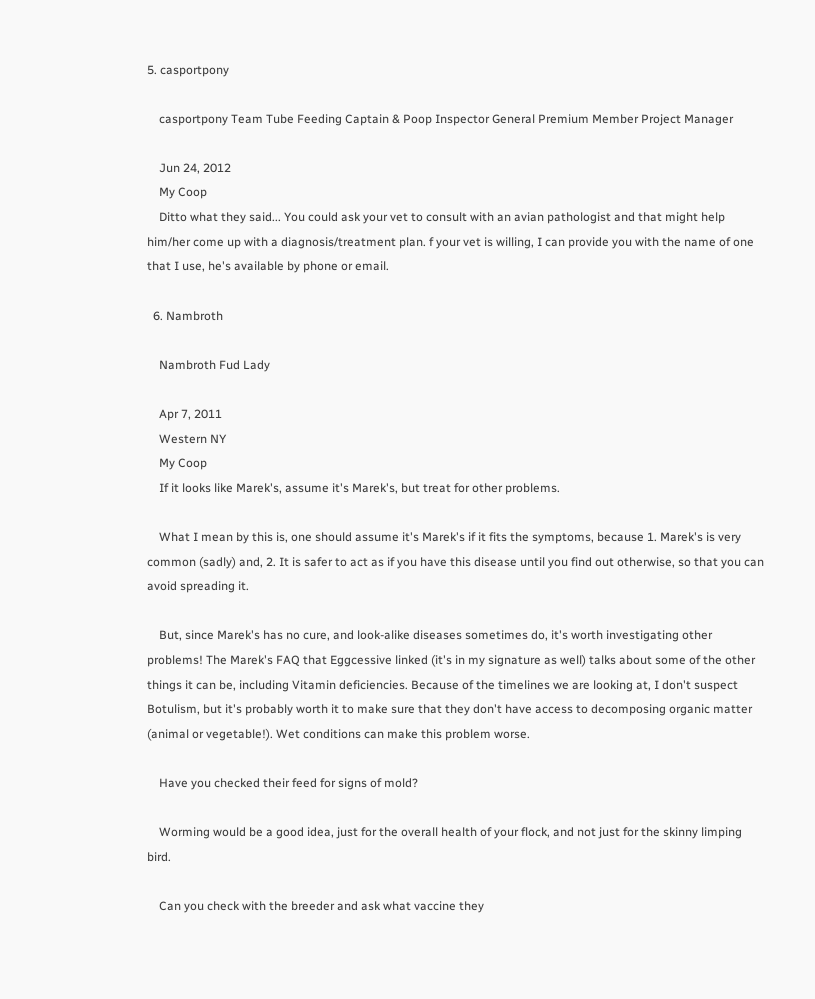5. casportpony

    casportpony Team Tube Feeding Captain & Poop Inspector General Premium Member Project Manager

    Jun 24, 2012
    My Coop
    Ditto what they said... You could ask your vet to consult with an avian pathologist and that might help him/her come up with a diagnosis/treatment plan. f your vet is willing, I can provide you with the name of one that I use, he's available by phone or email.

  6. Nambroth

    Nambroth Fud Lady

    Apr 7, 2011
    Western NY
    My Coop
    If it looks like Marek's, assume it's Marek's, but treat for other problems.

    What I mean by this is, one should assume it's Marek's if it fits the symptoms, because 1. Marek's is very common (sadly) and, 2. It is safer to act as if you have this disease until you find out otherwise, so that you can avoid spreading it.

    But, since Marek's has no cure, and look-alike diseases sometimes do, it's worth investigating other problems! The Marek's FAQ that Eggcessive linked (it's in my signature as well) talks about some of the other things it can be, including Vitamin deficiencies. Because of the timelines we are looking at, I don't suspect Botulism, but it's probably worth it to make sure that they don't have access to decomposing organic matter (animal or vegetable!). Wet conditions can make this problem worse.

    Have you checked their feed for signs of mold?

    Worming would be a good idea, just for the overall health of your flock, and not just for the skinny limping bird.

    Can you check with the breeder and ask what vaccine they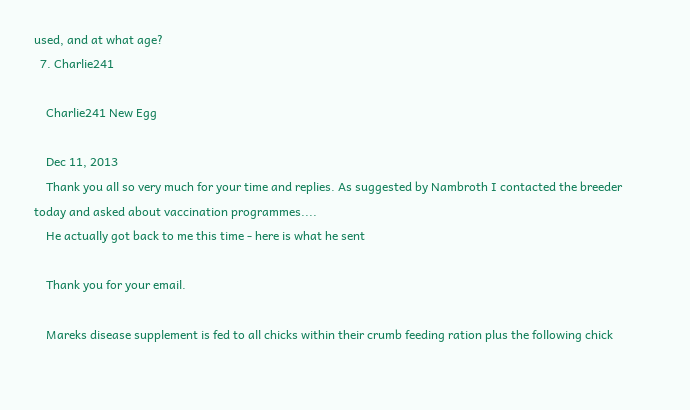used, and at what age?
  7. Charlie241

    Charlie241 New Egg

    Dec 11, 2013
    Thank you all so very much for your time and replies. As suggested by Nambroth I contacted the breeder today and asked about vaccination programmes....
    He actually got back to me this time - here is what he sent

    Thank you for your email.

    Mareks disease supplement is fed to all chicks within their crumb feeding ration plus the following chick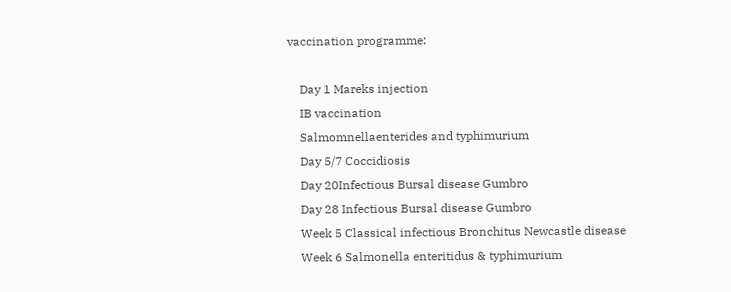vaccination programme:

    Day 1 Mareks injection
    IB vaccination
    Salmomnellaenterides and typhimurium
    Day 5/7 Coccidiosis
    Day 20Infectious Bursal disease Gumbro
    Day 28 Infectious Bursal disease Gumbro
    Week 5 Classical infectious Bronchitus Newcastle disease
    Week 6 Salmonella enteritidus & typhimurium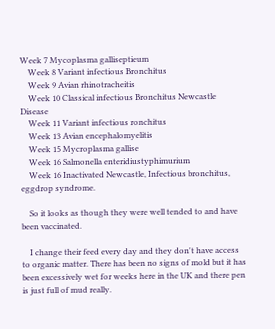Week 7 Mycoplasma galliseptieum
    Week 8 Variant infectious Bronchitus
    Week 9 Avian rhinotracheitis
    Week 10 Classical infectious Bronchitus Newcastle Disease
    Week 11 Variant infectious ronchitus
    Week 13 Avian encephalomyelitis
    Week 15 Mycroplasma gallise
    Week 16 Salmonella enteridiustyphimurium
    Week 16 Inactivated Newcastle, Infectious bronchitus, eggdrop syndrome.

    So it looks as though they were well tended to and have been vaccinated.

    I change their feed every day and they don't have access to organic matter. There has been no signs of mold but it has been excessively wet for weeks here in the UK and there pen is just full of mud really.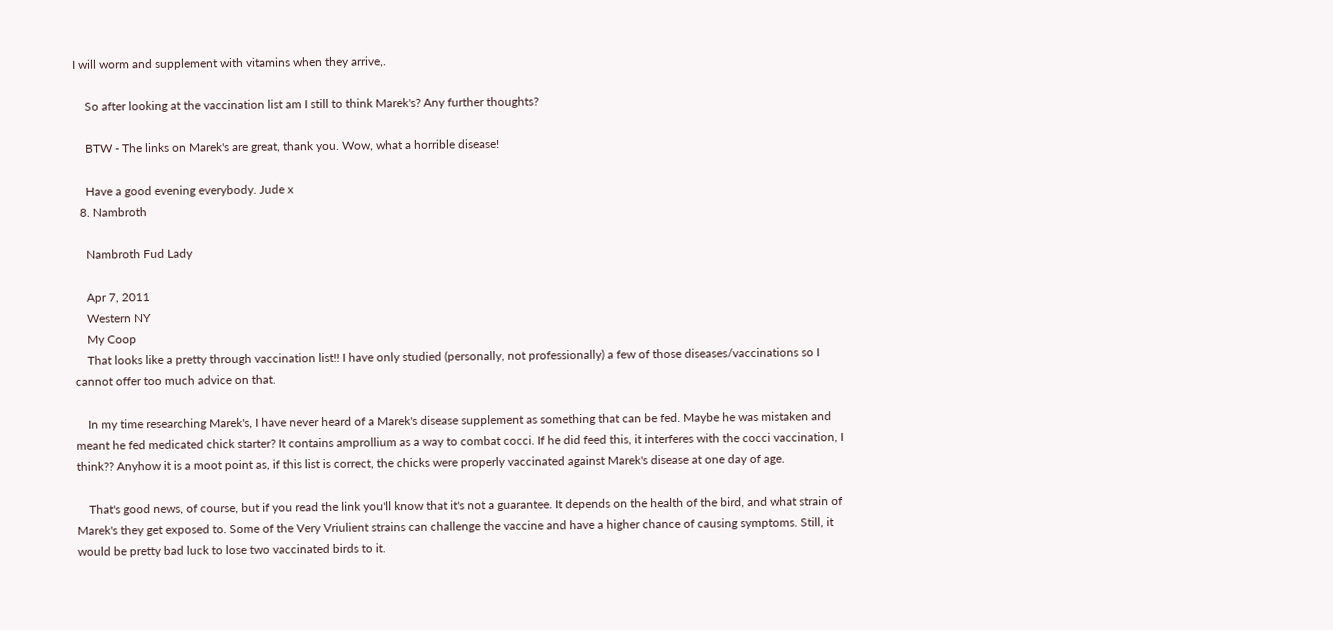I will worm and supplement with vitamins when they arrive,.

    So after looking at the vaccination list am I still to think Marek's? Any further thoughts?

    BTW - The links on Marek's are great, thank you. Wow, what a horrible disease!

    Have a good evening everybody. Jude x
  8. Nambroth

    Nambroth Fud Lady

    Apr 7, 2011
    Western NY
    My Coop
    That looks like a pretty through vaccination list!! I have only studied (personally, not professionally) a few of those diseases/vaccinations so I cannot offer too much advice on that.

    In my time researching Marek's, I have never heard of a Marek's disease supplement as something that can be fed. Maybe he was mistaken and meant he fed medicated chick starter? It contains amprollium as a way to combat cocci. If he did feed this, it interferes with the cocci vaccination, I think?? Anyhow it is a moot point as, if this list is correct, the chicks were properly vaccinated against Marek's disease at one day of age.

    That's good news, of course, but if you read the link you'll know that it's not a guarantee. It depends on the health of the bird, and what strain of Marek's they get exposed to. Some of the Very Vriulient strains can challenge the vaccine and have a higher chance of causing symptoms. Still, it would be pretty bad luck to lose two vaccinated birds to it.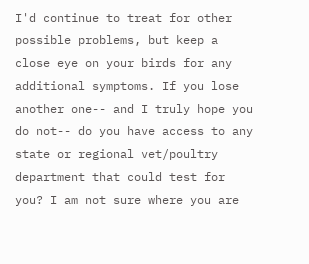I'd continue to treat for other possible problems, but keep a close eye on your birds for any additional symptoms. If you lose another one-- and I truly hope you do not-- do you have access to any state or regional vet/poultry department that could test for you? I am not sure where you are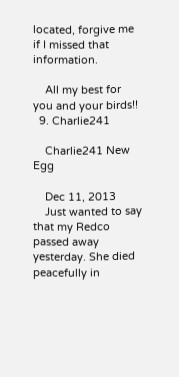located, forgive me if I missed that information.

    All my best for you and your birds!!
  9. Charlie241

    Charlie241 New Egg

    Dec 11, 2013
    Just wanted to say that my Redco passed away yesterday. She died peacefully in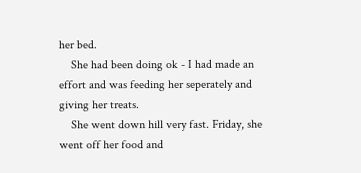her bed.
    She had been doing ok - I had made an effort and was feeding her seperately and giving her treats.
    She went down hill very fast. Friday, she went off her food and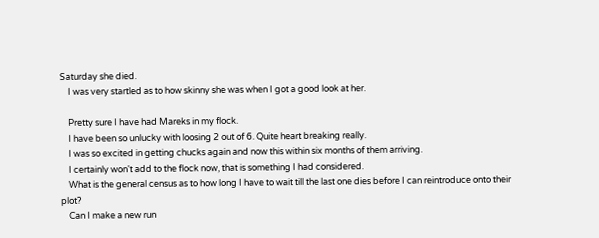Saturday she died.
    I was very startled as to how skinny she was when I got a good look at her.

    Pretty sure I have had Mareks in my flock.
    I have been so unlucky with loosing 2 out of 6. Quite heart breaking really.
    I was so excited in getting chucks again and now this within six months of them arriving.
    I certainly won't add to the flock now, that is something I had considered.
    What is the general census as to how long I have to wait till the last one dies before I can reintroduce onto their plot?
    Can I make a new run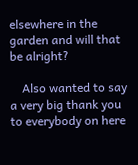elsewhere in the garden and will that be alright?

    Also wanted to say a very big thank you to everybody on here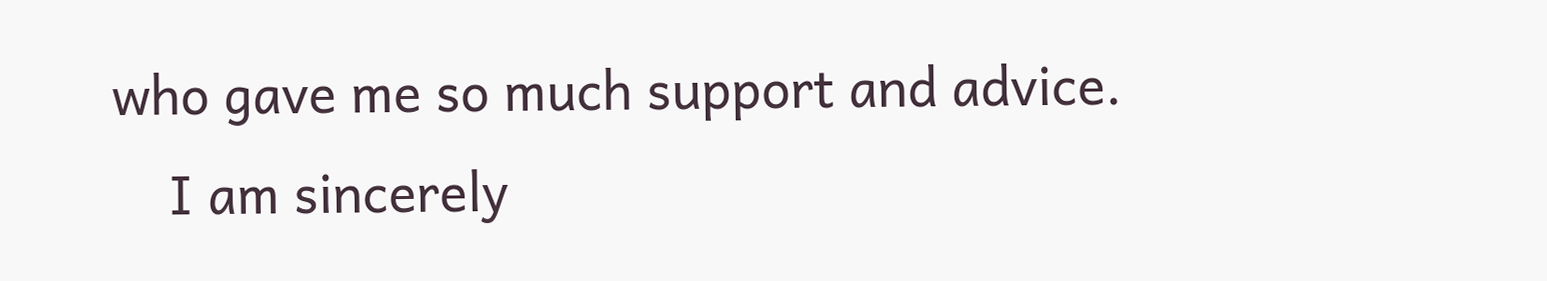who gave me so much support and advice.
    I am sincerely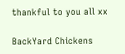thankful to you all xx

BackYard Chickens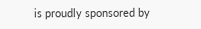is proudly sponsored by